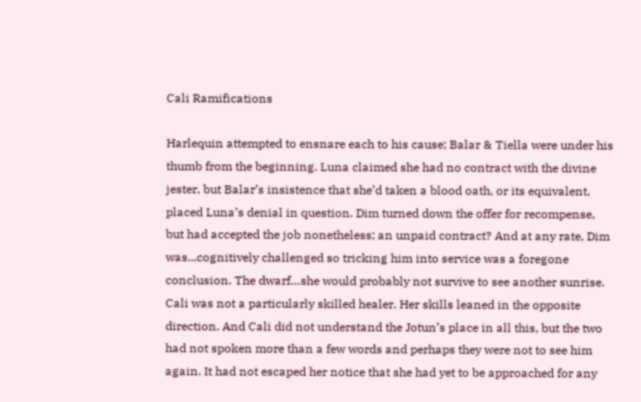Cali Ramifications

Harlequin attempted to ensnare each to his cause; Balar & Tiella were under his thumb from the beginning. Luna claimed she had no contract with the divine jester, but Balar’s insistence that she’d taken a blood oath, or its equivalent, placed Luna’s denial in question. Dim turned down the offer for recompense, but had accepted the job nonetheless; an unpaid contract? And at any rate, Dim was...cognitively challenged so tricking him into service was a foregone conclusion. The dwarf…she would probably not survive to see another sunrise. Cali was not a particularly skilled healer. Her skills leaned in the opposite direction. And Cali did not understand the Jotun’s place in all this, but the two had not spoken more than a few words and perhaps they were not to see him again. It had not escaped her notice that she had yet to be approached for any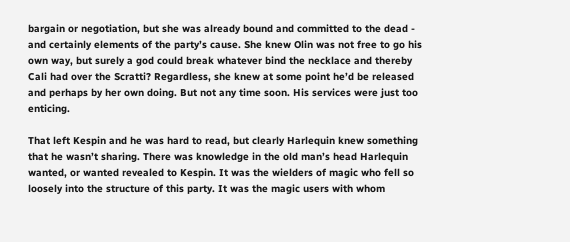bargain or negotiation, but she was already bound and committed to the dead - and certainly elements of the party’s cause. She knew Olin was not free to go his own way, but surely a god could break whatever bind the necklace and thereby Cali had over the Scratti? Regardless, she knew at some point he’d be released and perhaps by her own doing. But not any time soon. His services were just too enticing.

That left Kespin and he was hard to read, but clearly Harlequin knew something that he wasn’t sharing. There was knowledge in the old man’s head Harlequin wanted, or wanted revealed to Kespin. It was the wielders of magic who fell so loosely into the structure of this party. It was the magic users with whom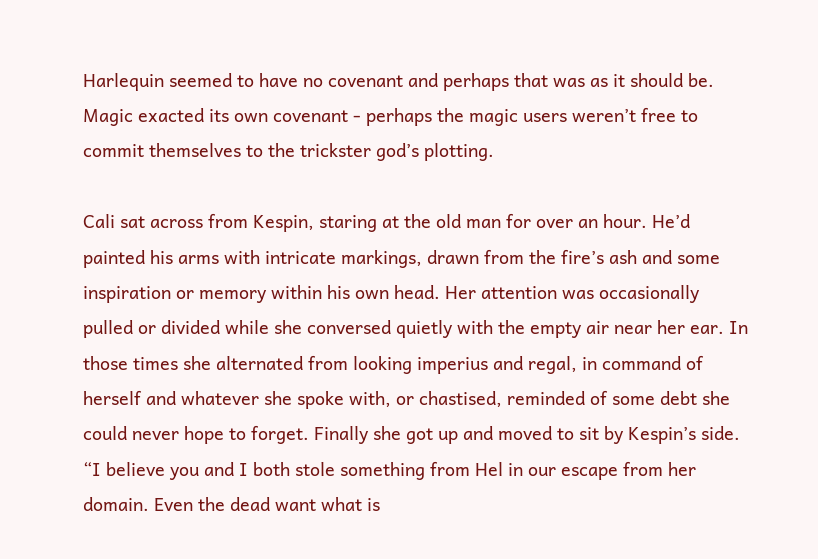Harlequin seemed to have no covenant and perhaps that was as it should be. Magic exacted its own covenant - perhaps the magic users weren’t free to commit themselves to the trickster god’s plotting.

Cali sat across from Kespin, staring at the old man for over an hour. He’d painted his arms with intricate markings, drawn from the fire’s ash and some inspiration or memory within his own head. Her attention was occasionally pulled or divided while she conversed quietly with the empty air near her ear. In those times she alternated from looking imperius and regal, in command of herself and whatever she spoke with, or chastised, reminded of some debt she could never hope to forget. Finally she got up and moved to sit by Kespin’s side. “I believe you and I both stole something from Hel in our escape from her domain. Even the dead want what is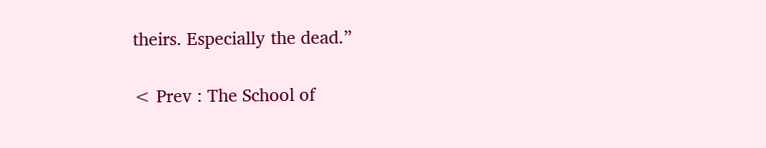theirs. Especially the dead.”

< Prev : The School of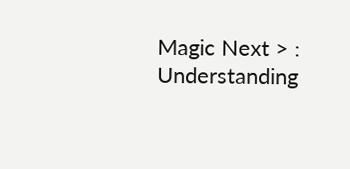Magic Next > : Understanding